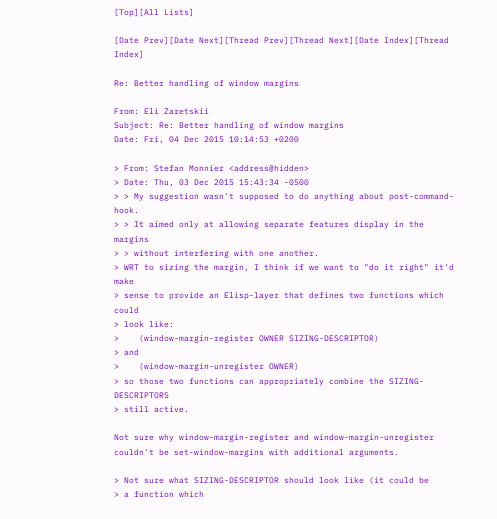[Top][All Lists]

[Date Prev][Date Next][Thread Prev][Thread Next][Date Index][Thread Index]

Re: Better handling of window margins

From: Eli Zaretskii
Subject: Re: Better handling of window margins
Date: Fri, 04 Dec 2015 10:14:53 +0200

> From: Stefan Monnier <address@hidden>
> Date: Thu, 03 Dec 2015 15:43:34 -0500
> > My suggestion wasn't supposed to do anything about post-command-hook.
> > It aimed only at allowing separate features display in the margins
> > without interfering with one another.
> WRT to sizing the margin, I think if we want to "do it right" it'd make
> sense to provide an Elisp-layer that defines two functions which could
> look like:
>    (window-margin-register OWNER SIZING-DESCRIPTOR)
> and
>    (window-margin-unregister OWNER)
> so those two functions can appropriately combine the SIZING-DESCRIPTORS
> still active.

Not sure why window-margin-register and window-margin-unregister
couldn't be set-window-margins with additional arguments.

> Not sure what SIZING-DESCRIPTOR should look like (it could be
> a function which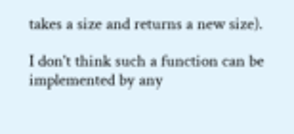takes a size and returns a new size).

I don't think such a function can be implemented by any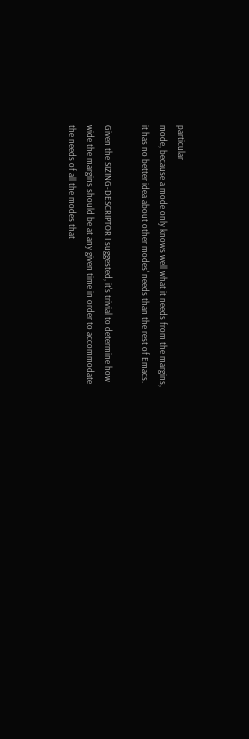particular
mode, because a mode only knows well what it needs from the margins,
it has no better idea about other modes' needs than the rest of Emacs.

Given the SIZING-DESCRIPTOR I suggested, it's trivial to determine how
wide the margins should be at any given time in order to accommodate
the needs of all the modes that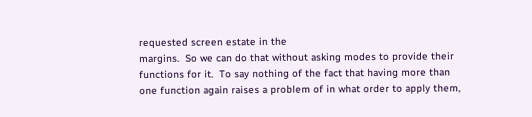requested screen estate in the
margins.  So we can do that without asking modes to provide their
functions for it.  To say nothing of the fact that having more than
one function again raises a problem of in what order to apply them,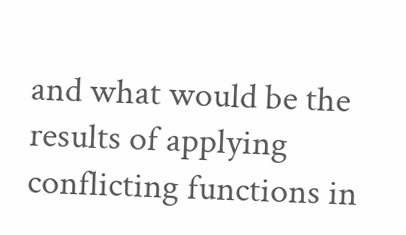and what would be the results of applying conflicting functions in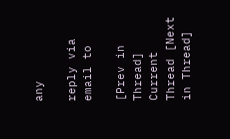any

reply via email to

[Prev in Thread] Current Thread [Next in Thread]